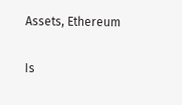Assets, Ethereum

Is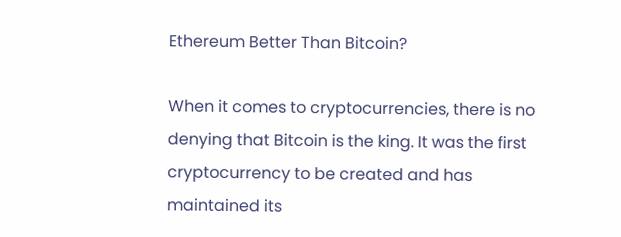Ethereum Better Than Bitcoin?

When it comes to cryptocurrencies, there is no denying that Bitcoin is the king. It was the first cryptocurrency to be created and has maintained its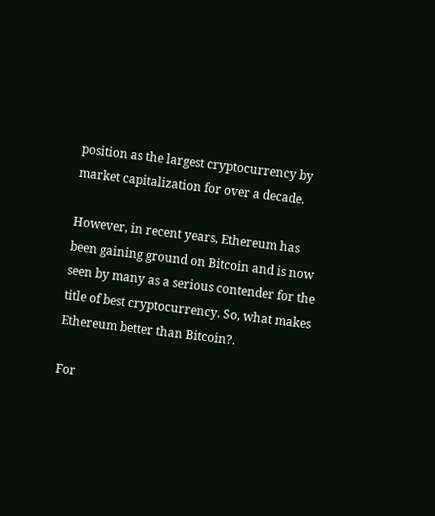position as the largest cryptocurrency by market capitalization for over a decade.

However, in recent years, Ethereum has been gaining ground on Bitcoin and is now seen by many as a serious contender for the title of best cryptocurrency. So, what makes Ethereum better than Bitcoin?.

For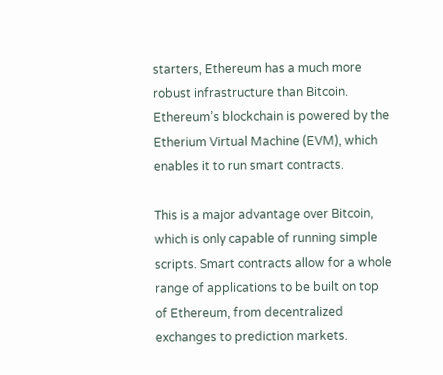starters, Ethereum has a much more robust infrastructure than Bitcoin. Ethereum’s blockchain is powered by the Etherium Virtual Machine (EVM), which enables it to run smart contracts.

This is a major advantage over Bitcoin, which is only capable of running simple scripts. Smart contracts allow for a whole range of applications to be built on top of Ethereum, from decentralized exchanges to prediction markets.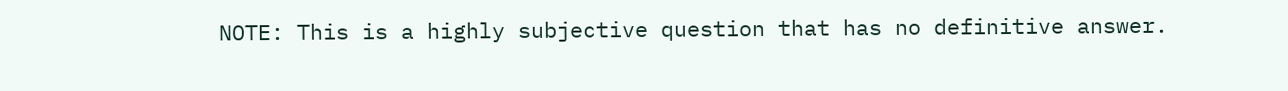NOTE: This is a highly subjective question that has no definitive answer.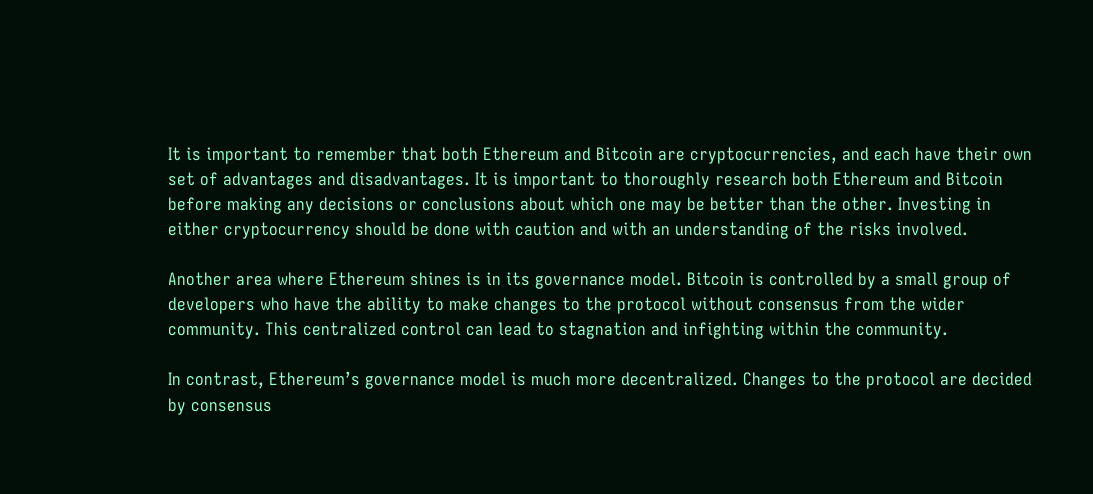It is important to remember that both Ethereum and Bitcoin are cryptocurrencies, and each have their own set of advantages and disadvantages. It is important to thoroughly research both Ethereum and Bitcoin before making any decisions or conclusions about which one may be better than the other. Investing in either cryptocurrency should be done with caution and with an understanding of the risks involved.

Another area where Ethereum shines is in its governance model. Bitcoin is controlled by a small group of developers who have the ability to make changes to the protocol without consensus from the wider community. This centralized control can lead to stagnation and infighting within the community.

In contrast, Ethereum’s governance model is much more decentralized. Changes to the protocol are decided by consensus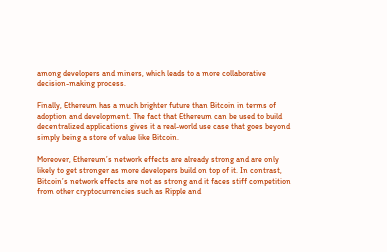among developers and miners, which leads to a more collaborative decision-making process.

Finally, Ethereum has a much brighter future than Bitcoin in terms of adoption and development. The fact that Ethereum can be used to build decentralized applications gives it a real-world use case that goes beyond simply being a store of value like Bitcoin.

Moreover, Ethereum’s network effects are already strong and are only likely to get stronger as more developers build on top of it. In contrast, Bitcoin’s network effects are not as strong and it faces stiff competition from other cryptocurrencies such as Ripple and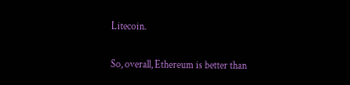Litecoin.

So, overall, Ethereum is better than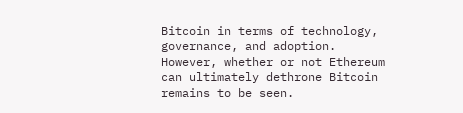Bitcoin in terms of technology, governance, and adoption. However, whether or not Ethereum can ultimately dethrone Bitcoin remains to be seen.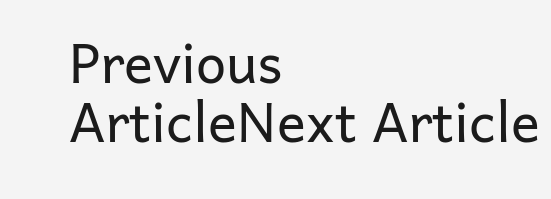Previous ArticleNext Article